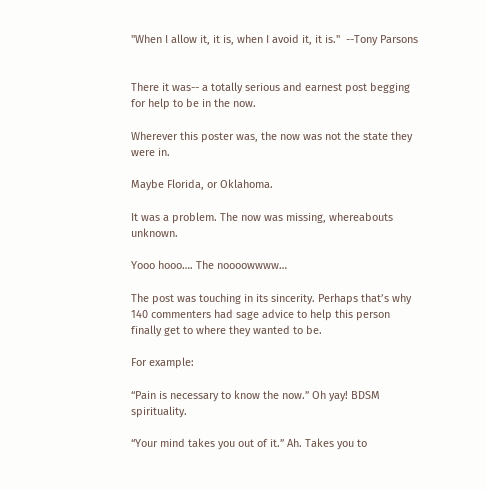"When I allow it, it is, when I avoid it, it is."  --Tony Parsons


There it was-- a totally serious and earnest post begging for help to be in the now.

Wherever this poster was, the now was not the state they were in.

Maybe Florida, or Oklahoma.

It was a problem. The now was missing, whereabouts unknown.

Yooo hooo…. The noooowwww…

The post was touching in its sincerity. Perhaps that’s why 140 commenters had sage advice to help this person finally get to where they wanted to be.

For example:

“Pain is necessary to know the now.” Oh yay! BDSM spirituality.

“Your mind takes you out of it.” Ah. Takes you to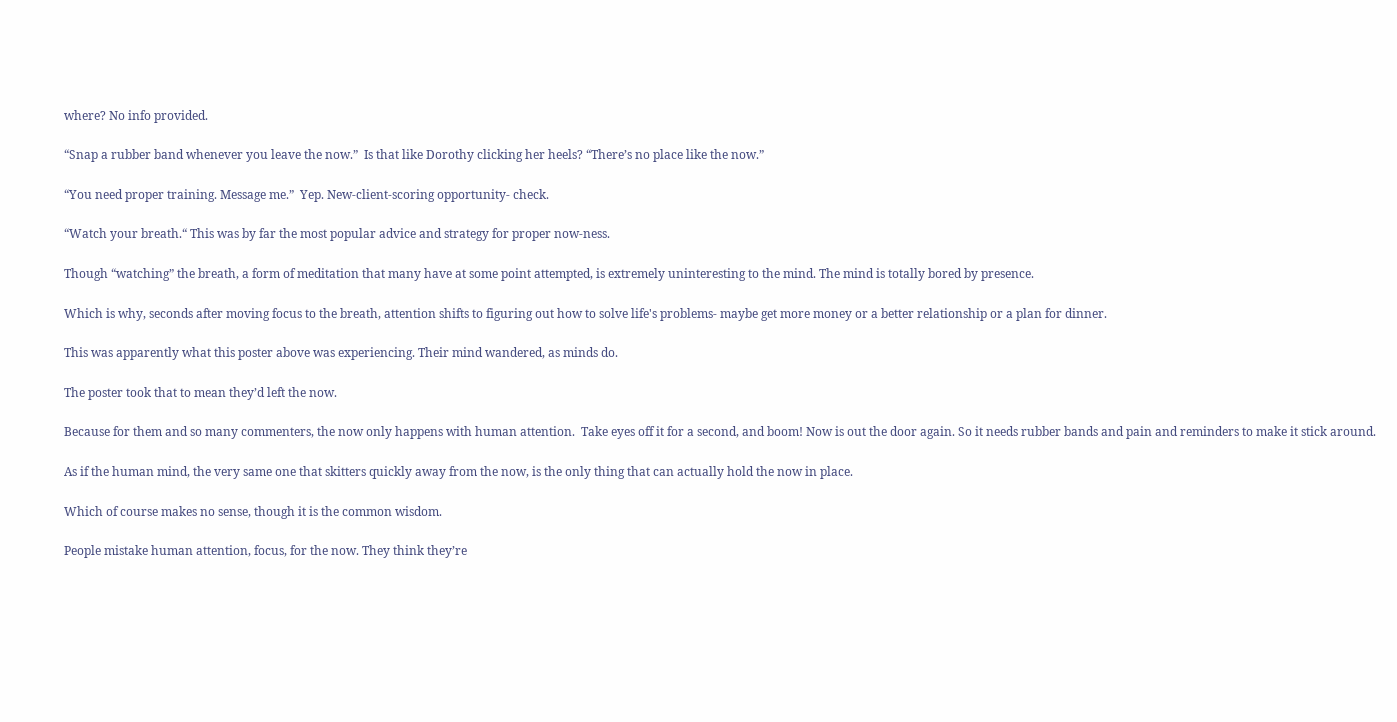where? No info provided.

“Snap a rubber band whenever you leave the now.”  Is that like Dorothy clicking her heels? “There’s no place like the now.”

“You need proper training. Message me.”  Yep. New-client-scoring opportunity- check.

“Watch your breath.“ This was by far the most popular advice and strategy for proper now-ness.

Though “watching” the breath, a form of meditation that many have at some point attempted, is extremely uninteresting to the mind. The mind is totally bored by presence.

Which is why, seconds after moving focus to the breath, attention shifts to figuring out how to solve life's problems- maybe get more money or a better relationship or a plan for dinner.

This was apparently what this poster above was experiencing. Their mind wandered, as minds do.

The poster took that to mean they’d left the now.

Because for them and so many commenters, the now only happens with human attention.  Take eyes off it for a second, and boom! Now is out the door again. So it needs rubber bands and pain and reminders to make it stick around.

As if the human mind, the very same one that skitters quickly away from the now, is the only thing that can actually hold the now in place.

Which of course makes no sense, though it is the common wisdom.

People mistake human attention, focus, for the now. They think they’re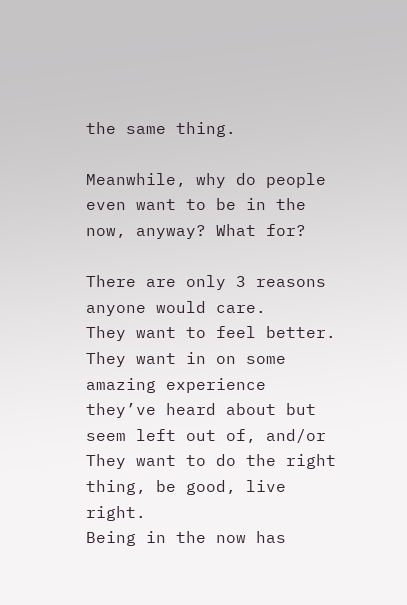the same thing.

Meanwhile, why do people even want to be in the now, anyway? What for?

There are only 3 reasons anyone would care.
They want to feel better.
They want in on some amazing experience they’ve heard about but seem left out of, and/or
They want to do the right thing, be good, live right.
Being in the now has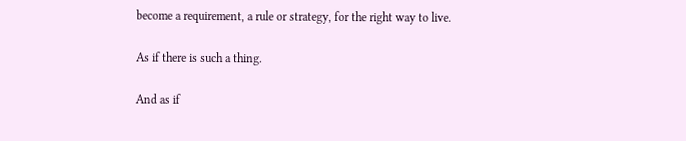become a requirement, a rule or strategy, for the right way to live.

As if there is such a thing.

And as if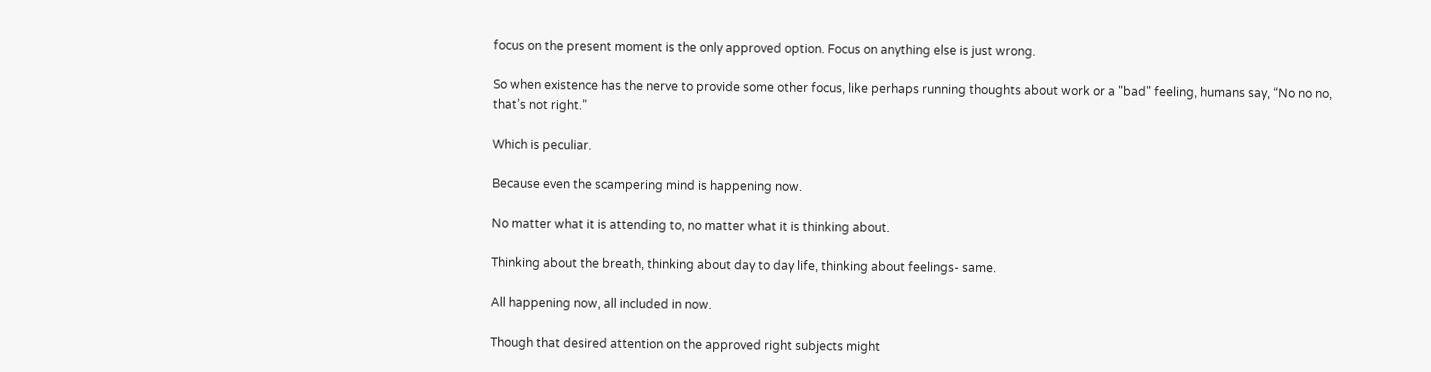focus on the present moment is the only approved option. Focus on anything else is just wrong.

So when existence has the nerve to provide some other focus, like perhaps running thoughts about work or a "bad" feeling, humans say, “No no no, that’s not right.”

Which is peculiar.

Because even the scampering mind is happening now.

No matter what it is attending to, no matter what it is thinking about.

Thinking about the breath, thinking about day to day life, thinking about feelings- same.

All happening now, all included in now.

Though that desired attention on the approved right subjects might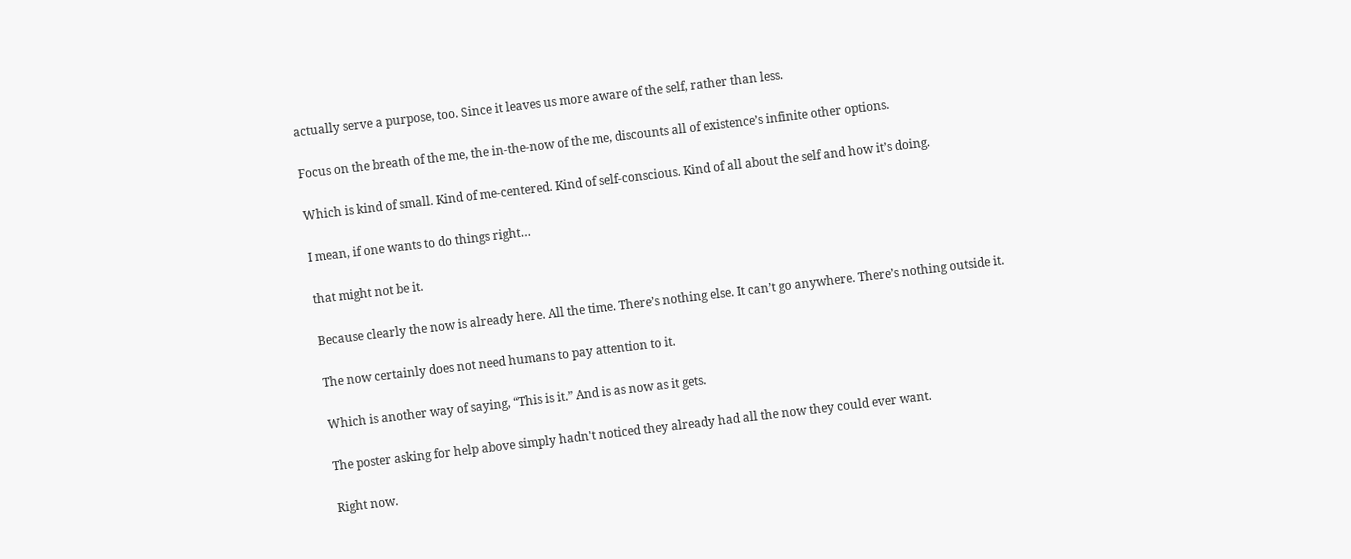actually serve a purpose, too. Since it leaves us more aware of the self, rather than less.

Focus on the breath of the me, the in-the-now of the me, discounts all of existence’s infinite other options.

Which is kind of small. Kind of me-centered. Kind of self-conscious. Kind of all about the self and how it’s doing.

I mean, if one wants to do things right…

that might not be it.

Because clearly the now is already here. All the time. There’s nothing else. It can’t go anywhere. There’s nothing outside it.

The now certainly does not need humans to pay attention to it.

Which is another way of saying, “This is it.” And is as now as it gets.

The poster asking for help above simply hadn't noticed they already had all the now they could ever want.

Right now.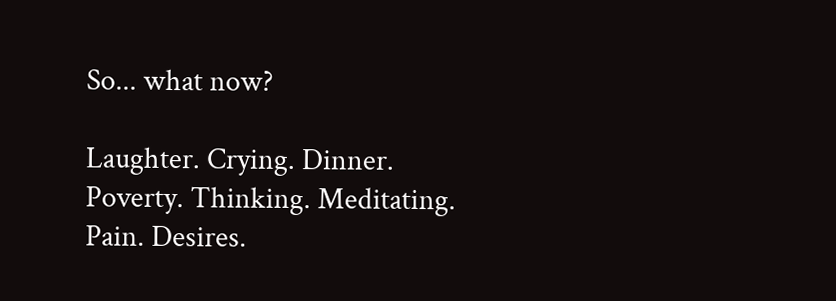So... what now?

Laughter. Crying. Dinner. Poverty. Thinking. Meditating. Pain. Desires.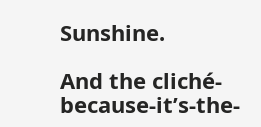Sunshine.

And the cliché-because-it’s-the-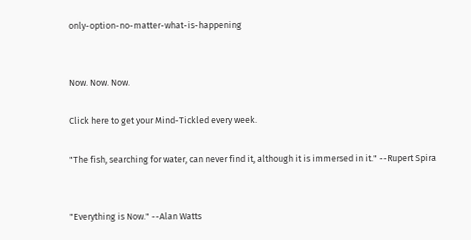only-option-no-matter-what-is-happening


Now. Now. Now.

Click here to get your Mind-Tickled every week.

"The fish, searching for water, can never find it, although it is immersed in it." --Rupert Spira


"Everything is Now." --Alan Watts